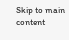Skip to main content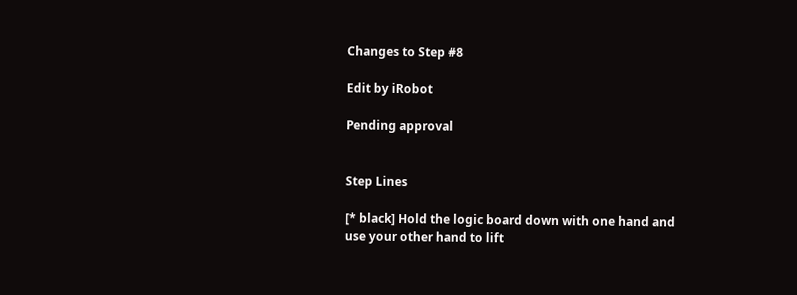Changes to Step #8

Edit by iRobot

Pending approval


Step Lines

[* black] Hold the logic board down with one hand and use your other hand to lift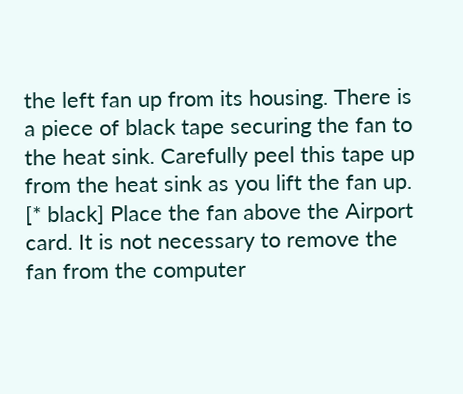the left fan up from its housing. There is a piece of black tape securing the fan to the heat sink. Carefully peel this tape up from the heat sink as you lift the fan up.
[* black] Place the fan above the Airport card. It is not necessary to remove the fan from the computer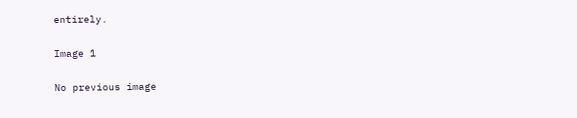entirely.

Image 1

No previous image